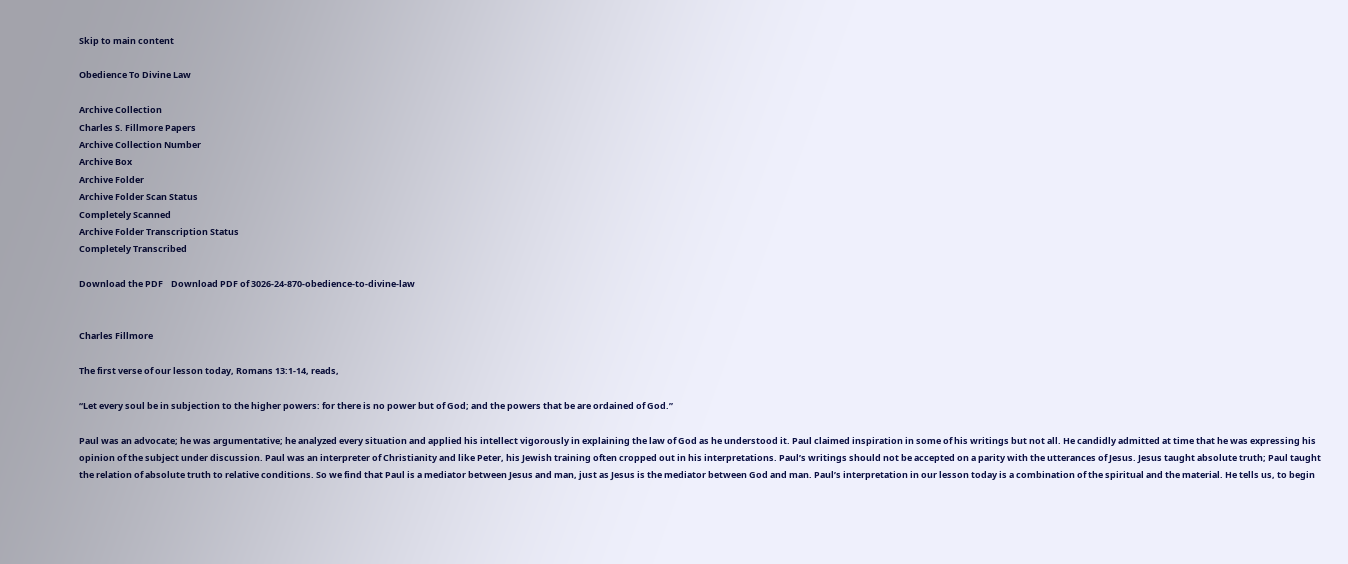Skip to main content

Obedience To Divine Law

Archive Collection
Charles S. Fillmore Papers
Archive Collection Number
Archive Box
Archive Folder
Archive Folder Scan Status
Completely Scanned
Archive Folder Transcription Status
Completely Transcribed

Download the PDF    Download PDF of 3026-24-870-obedience-to-divine-law


Charles Fillmore

The first verse of our lesson today, Romans 13:1-14, reads,

“Let every soul be in subjection to the higher powers: for there is no power but of God; and the powers that be are ordained of God.”

Paul was an advocate; he was argumentative; he analyzed every situation and applied his intellect vigorously in explaining the law of God as he understood it. Paul claimed inspiration in some of his writings but not all. He candidly admitted at time that he was expressing his opinion of the subject under discussion. Paul was an interpreter of Christianity and like Peter, his Jewish training often cropped out in his interpretations. Paul’s writings should not be accepted on a parity with the utterances of Jesus. Jesus taught absolute truth; Paul taught the relation of absolute truth to relative conditions. So we find that Paul is a mediator between Jesus and man, just as Jesus is the mediator between God and man. Paul’s interpretation in our lesson today is a combination of the spiritual and the material. He tells us, to begin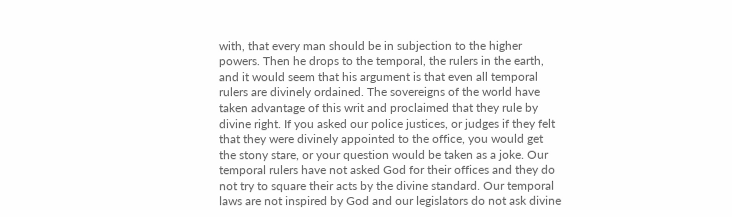with, that every man should be in subjection to the higher powers. Then he drops to the temporal, the rulers in the earth, and it would seem that his argument is that even all temporal rulers are divinely ordained. The sovereigns of the world have taken advantage of this writ and proclaimed that they rule by divine right. If you asked our police justices, or judges if they felt that they were divinely appointed to the office, you would get the stony stare, or your question would be taken as a joke. Our temporal rulers have not asked God for their offices and they do not try to square their acts by the divine standard. Our temporal laws are not inspired by God and our legislators do not ask divine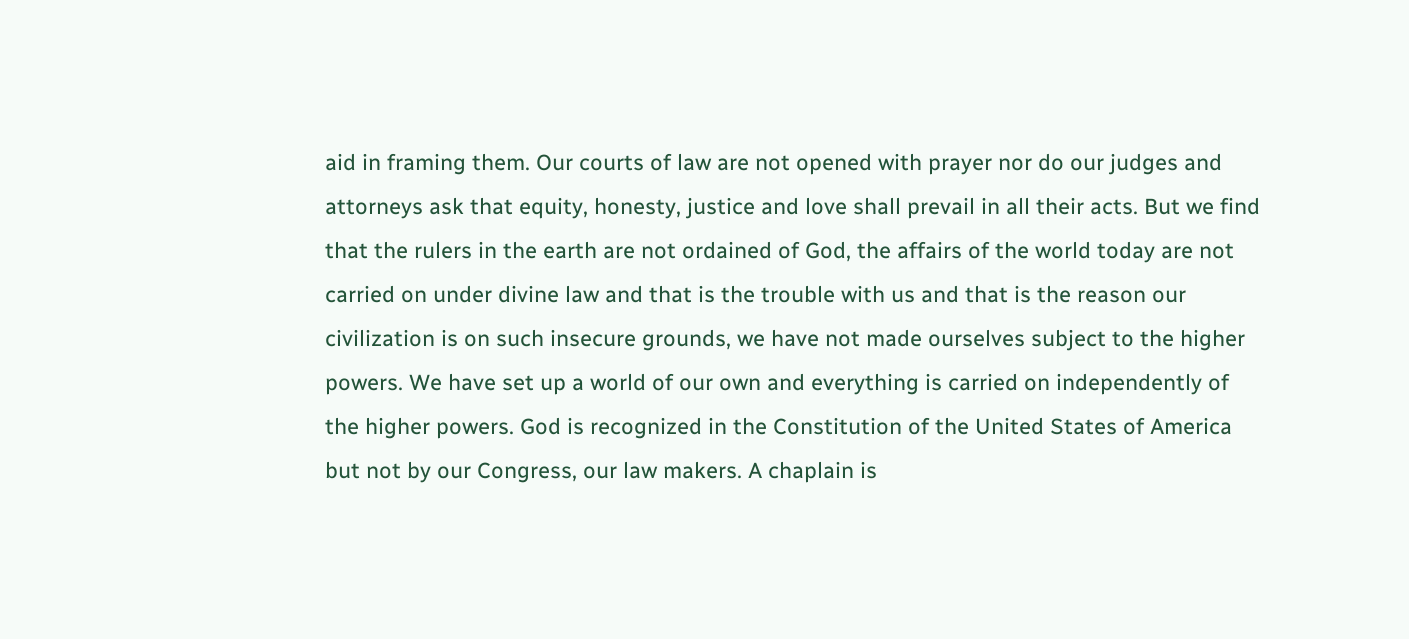aid in framing them. Our courts of law are not opened with prayer nor do our judges and attorneys ask that equity, honesty, justice and love shall prevail in all their acts. But we find that the rulers in the earth are not ordained of God, the affairs of the world today are not carried on under divine law and that is the trouble with us and that is the reason our civilization is on such insecure grounds, we have not made ourselves subject to the higher powers. We have set up a world of our own and everything is carried on independently of the higher powers. God is recognized in the Constitution of the United States of America but not by our Congress, our law makers. A chaplain is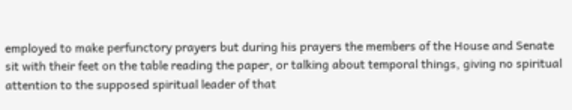employed to make perfunctory prayers but during his prayers the members of the House and Senate sit with their feet on the table reading the paper, or talking about temporal things, giving no spiritual attention to the supposed spiritual leader of that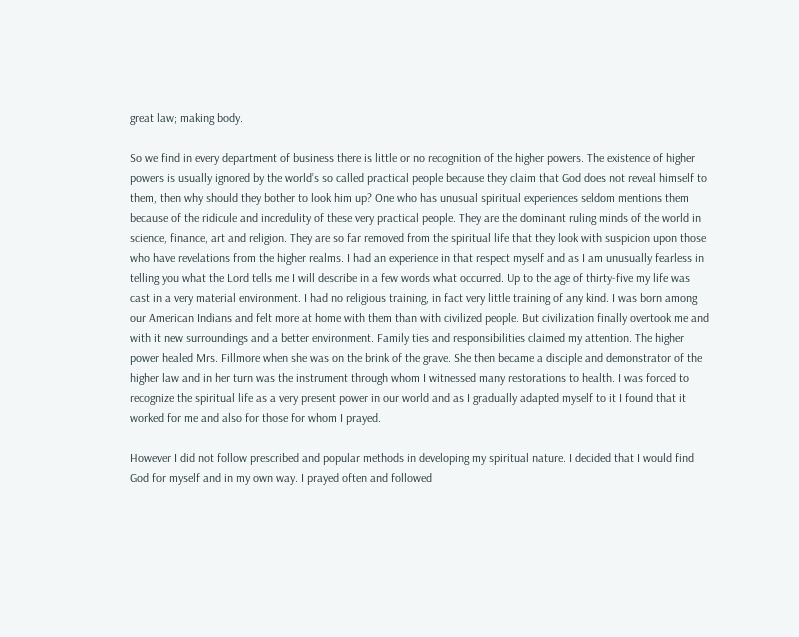great law; making body.

So we find in every department of business there is little or no recognition of the higher powers. The existence of higher powers is usually ignored by the world’s so called practical people because they claim that God does not reveal himself to them, then why should they bother to look him up? One who has unusual spiritual experiences seldom mentions them because of the ridicule and incredulity of these very practical people. They are the dominant ruling minds of the world in science, finance, art and religion. They are so far removed from the spiritual life that they look with suspicion upon those who have revelations from the higher realms. I had an experience in that respect myself and as I am unusually fearless in telling you what the Lord tells me I will describe in a few words what occurred. Up to the age of thirty-five my life was cast in a very material environment. I had no religious training, in fact very little training of any kind. I was born among our American Indians and felt more at home with them than with civilized people. But civilization finally overtook me and with it new surroundings and a better environment. Family ties and responsibilities claimed my attention. The higher power healed Mrs. Fillmore when she was on the brink of the grave. She then became a disciple and demonstrator of the higher law and in her turn was the instrument through whom I witnessed many restorations to health. I was forced to recognize the spiritual life as a very present power in our world and as I gradually adapted myself to it I found that it worked for me and also for those for whom I prayed.

However I did not follow prescribed and popular methods in developing my spiritual nature. I decided that I would find God for myself and in my own way. I prayed often and followed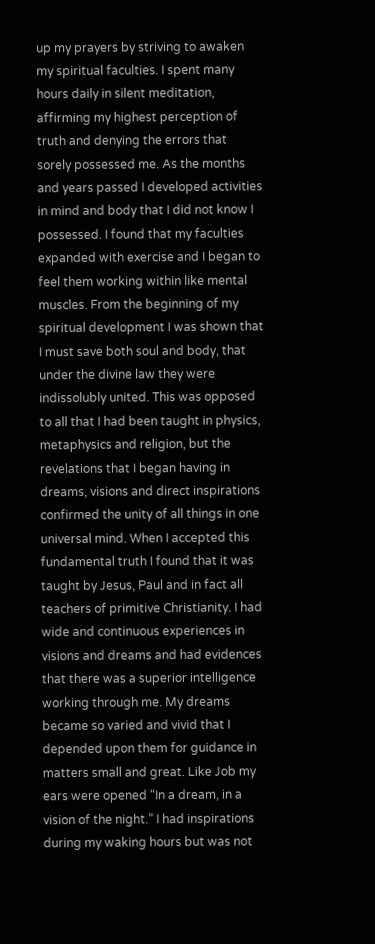up my prayers by striving to awaken my spiritual faculties. I spent many hours daily in silent meditation, affirming my highest perception of truth and denying the errors that sorely possessed me. As the months and years passed I developed activities in mind and body that I did not know I possessed. I found that my faculties expanded with exercise and I began to feel them working within like mental muscles. From the beginning of my spiritual development I was shown that I must save both soul and body, that under the divine law they were indissolubly united. This was opposed to all that I had been taught in physics, metaphysics and religion, but the revelations that I began having in dreams, visions and direct inspirations confirmed the unity of all things in one universal mind. When I accepted this fundamental truth I found that it was taught by Jesus, Paul and in fact all teachers of primitive Christianity. I had wide and continuous experiences in visions and dreams and had evidences that there was a superior intelligence working through me. My dreams became so varied and vivid that I depended upon them for guidance in matters small and great. Like Job my ears were opened “In a dream, in a vision of the night.” I had inspirations during my waking hours but was not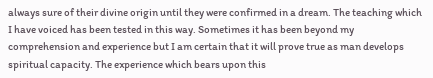always sure of their divine origin until they were confirmed in a dream. The teaching which I have voiced has been tested in this way. Sometimes it has been beyond my comprehension and experience but I am certain that it will prove true as man develops spiritual capacity. The experience which bears upon this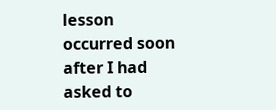lesson occurred soon after I had asked to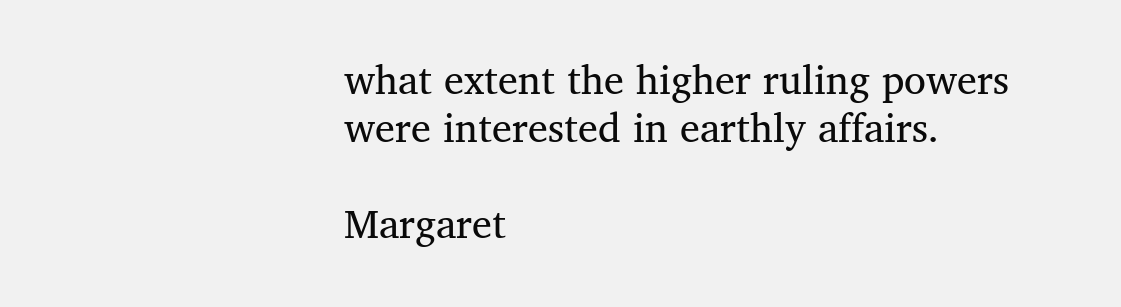what extent the higher ruling powers were interested in earthly affairs.

Margaret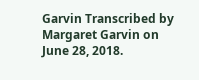Garvin Transcribed by Margaret Garvin on June 28, 2018.